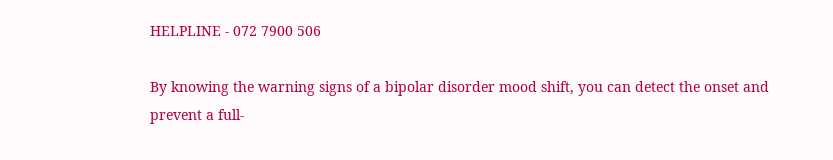HELPLINE - 072 7900 506

By knowing the warning signs of a bipolar disorder mood shift, you can detect the onset and prevent a full-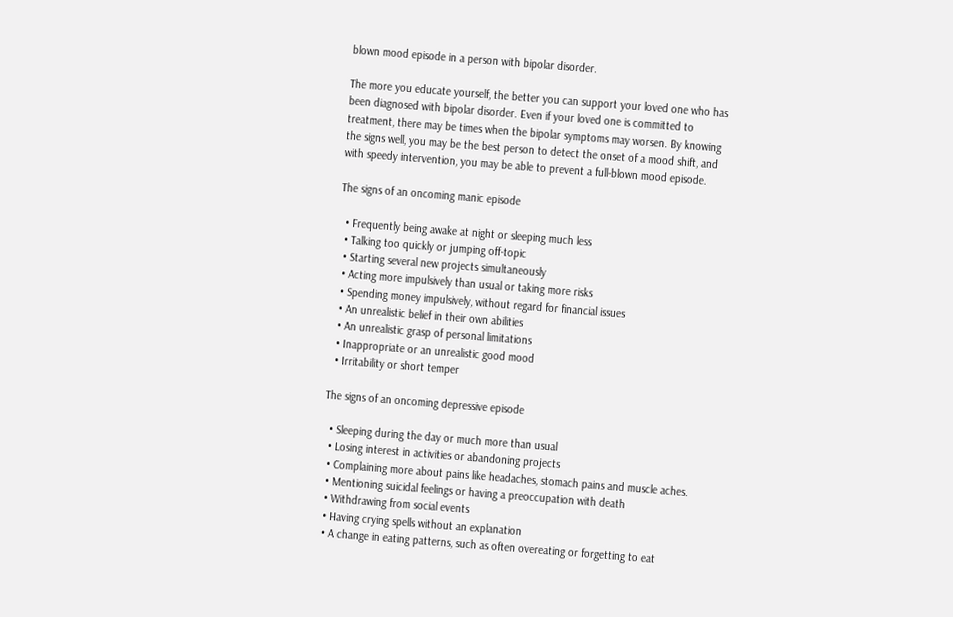blown mood episode in a person with bipolar disorder.

The more you educate yourself, the better you can support your loved one who has been diagnosed with bipolar disorder. Even if your loved one is committed to treatment, there may be times when the bipolar symptoms may worsen. By knowing the signs well, you may be the best person to detect the onset of a mood shift, and with speedy intervention, you may be able to prevent a full-blown mood episode.

The signs of an oncoming manic episode

  • Frequently being awake at night or sleeping much less
  • Talking too quickly or jumping off-topic
  • Starting several new projects simultaneously
  • Acting more impulsively than usual or taking more risks
  • Spending money impulsively, without regard for financial issues
  • An unrealistic belief in their own abilities
  • An unrealistic grasp of personal limitations
  • Inappropriate or an unrealistic good mood
  • Irritability or short temper

The signs of an oncoming depressive episode

  • Sleeping during the day or much more than usual
  • Losing interest in activities or abandoning projects
  • Complaining more about pains like headaches, stomach pains and muscle aches.
  • Mentioning suicidal feelings or having a preoccupation with death
  • Withdrawing from social events
  • Having crying spells without an explanation
  • A change in eating patterns, such as often overeating or forgetting to eat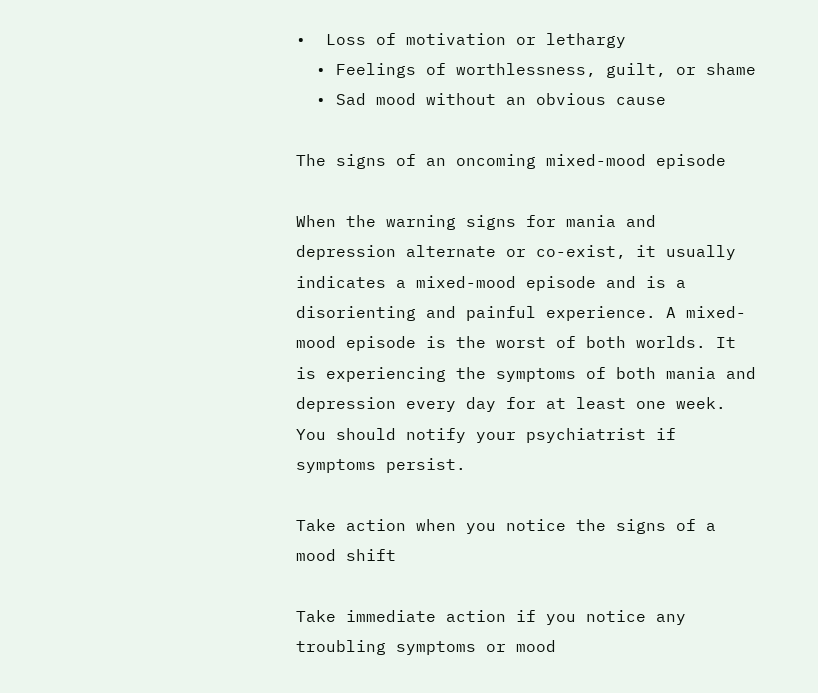•  Loss of motivation or lethargy
  • Feelings of worthlessness, guilt, or shame
  • Sad mood without an obvious cause

The signs of an oncoming mixed-mood episode

When the warning signs for mania and depression alternate or co-exist, it usually indicates a mixed-mood episode and is a disorienting and painful experience. A mixed-mood episode is the worst of both worlds. It is experiencing the symptoms of both mania and depression every day for at least one week. You should notify your psychiatrist if symptoms persist.

Take action when you notice the signs of a mood shift

Take immediate action if you notice any troubling symptoms or mood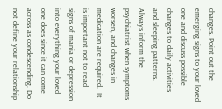changes. Point out the emerging signs to your loved one and discuss possible changes to daily activities and sleeping patterns. Always inform the psychiatrist when symptoms worsen, and changes in medication are required.  It is important not to read signs of mania or depression into everything your loved one does since it can come across as condescending. Do not define your relationship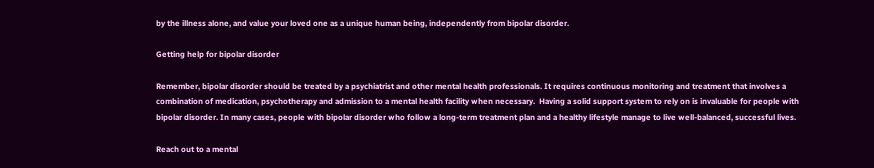by the illness alone, and value your loved one as a unique human being, independently from bipolar disorder.

Getting help for bipolar disorder

Remember, bipolar disorder should be treated by a psychiatrist and other mental health professionals. It requires continuous monitoring and treatment that involves a combination of medication, psychotherapy and admission to a mental health facility when necessary.  Having a solid support system to rely on is invaluable for people with bipolar disorder. In many cases, people with bipolar disorder who follow a long-term treatment plan and a healthy lifestyle manage to live well-balanced, successful lives.

Reach out to a mental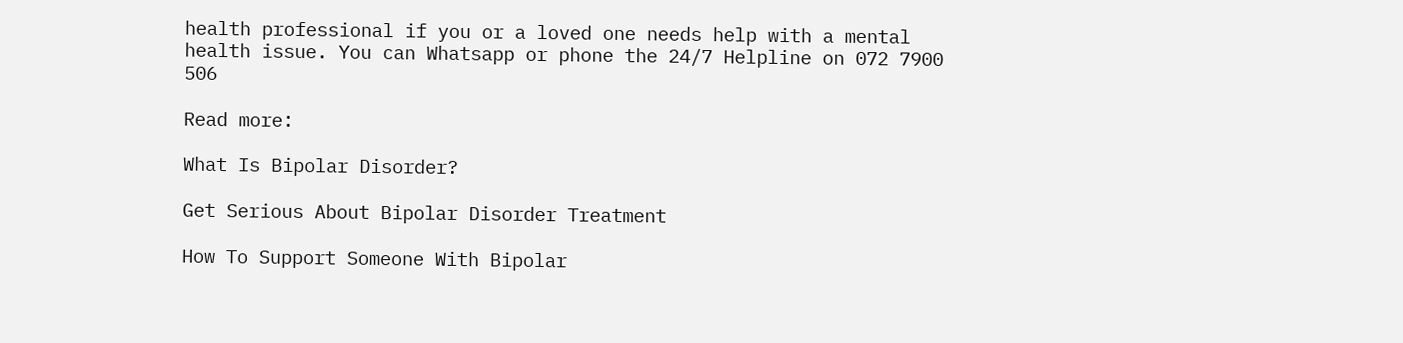health professional if you or a loved one needs help with a mental health issue. You can Whatsapp or phone the 24/7 Helpline on 072 7900 506

Read more:

What Is Bipolar Disorder?

Get Serious About Bipolar Disorder Treatment

How To Support Someone With Bipolar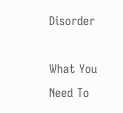Disorder

What You Need To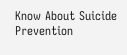Know About Suicide Prevention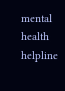mental health helpline